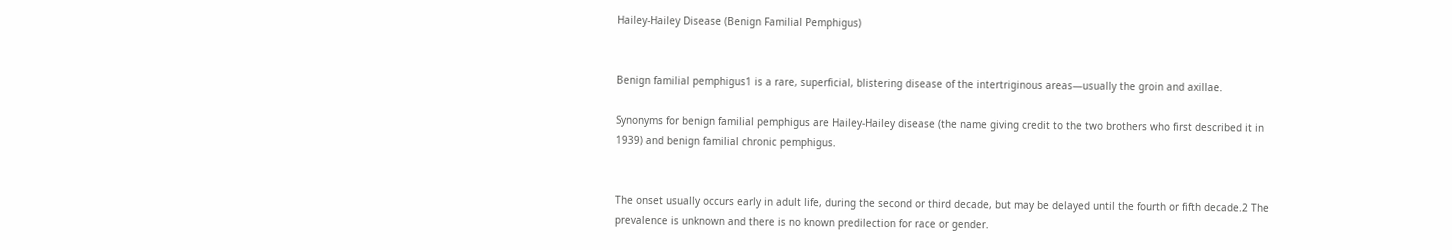Hailey-Hailey Disease (Benign Familial Pemphigus)


Benign familial pemphigus1 is a rare, superficial, blistering disease of the intertriginous areas—usually the groin and axillae.

Synonyms for benign familial pemphigus are Hailey-Hailey disease (the name giving credit to the two brothers who first described it in 1939) and benign familial chronic pemphigus.


The onset usually occurs early in adult life, during the second or third decade, but may be delayed until the fourth or fifth decade.2 The prevalence is unknown and there is no known predilection for race or gender.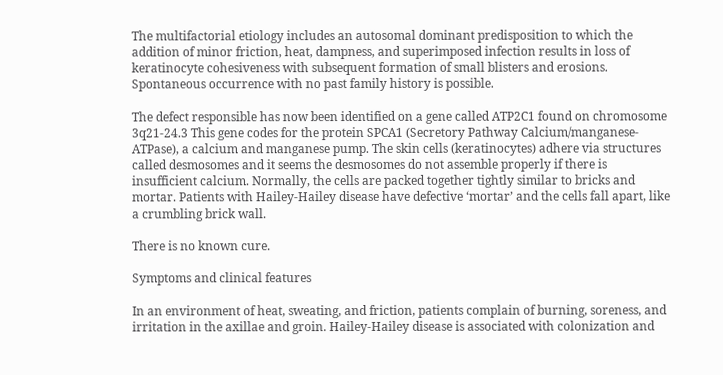The multifactorial etiology includes an autosomal dominant predisposition to which the addition of minor friction, heat, dampness, and superimposed infection results in loss of keratinocyte cohesiveness with subsequent formation of small blisters and erosions. Spontaneous occurrence with no past family history is possible.

The defect responsible has now been identified on a gene called ATP2C1 found on chromosome 3q21-24.3 This gene codes for the protein SPCA1 (Secretory Pathway Calcium/manganese-ATPase), a calcium and manganese pump. The skin cells (keratinocytes) adhere via structures called desmosomes and it seems the desmosomes do not assemble properly if there is insufficient calcium. Normally, the cells are packed together tightly similar to bricks and mortar. Patients with Hailey-Hailey disease have defective ‘mortar’ and the cells fall apart, like a crumbling brick wall.

There is no known cure.

Symptoms and clinical features

In an environment of heat, sweating, and friction, patients complain of burning, soreness, and irritation in the axillae and groin. Hailey-Hailey disease is associated with colonization and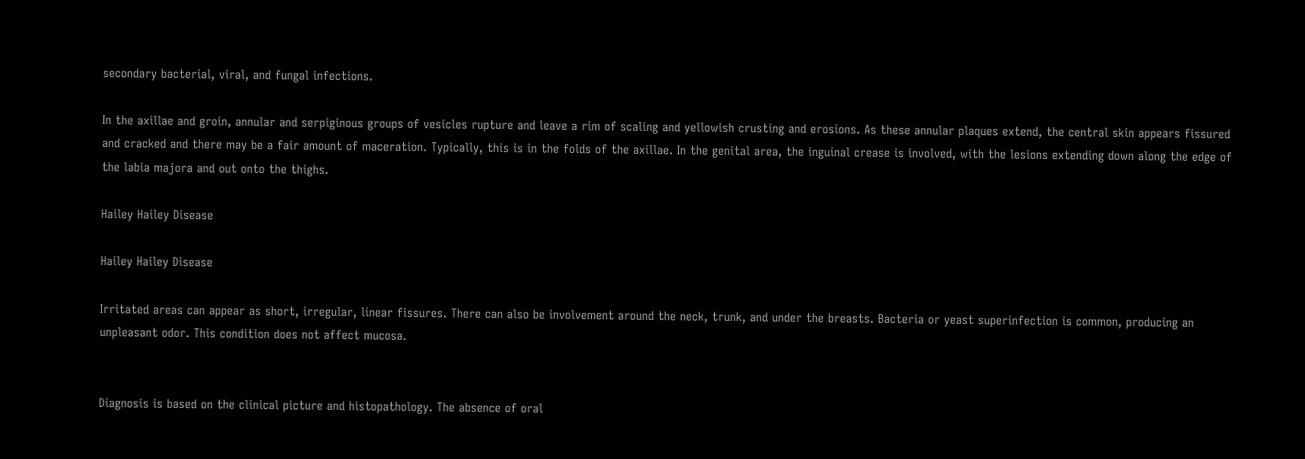secondary bacterial, viral, and fungal infections.

In the axillae and groin, annular and serpiginous groups of vesicles rupture and leave a rim of scaling and yellowish crusting and erosions. As these annular plaques extend, the central skin appears fissured and cracked and there may be a fair amount of maceration. Typically, this is in the folds of the axillae. In the genital area, the inguinal crease is involved, with the lesions extending down along the edge of the labia majora and out onto the thighs.

Hailey Hailey Disease

Hailey Hailey Disease

Irritated areas can appear as short, irregular, linear fissures. There can also be involvement around the neck, trunk, and under the breasts. Bacteria or yeast superinfection is common, producing an unpleasant odor. This condition does not affect mucosa.


Diagnosis is based on the clinical picture and histopathology. The absence of oral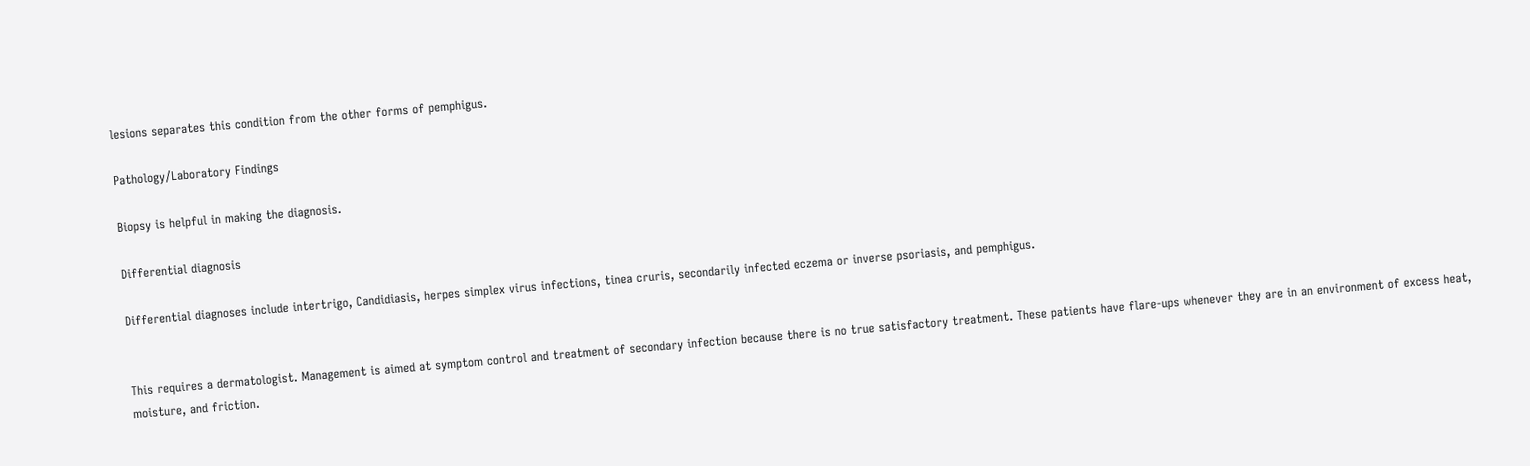lesions separates this condition from the other forms of pemphigus.

Pathology/Laboratory Findings

Biopsy is helpful in making the diagnosis.

Differential diagnosis

Differential diagnoses include intertrigo, Candidiasis, herpes simplex virus infections, tinea cruris, secondarily infected eczema or inverse psoriasis, and pemphigus.


This requires a dermatologist. Management is aimed at symptom control and treatment of secondary infection because there is no true satisfactory treatment. These patients have flare-ups whenever they are in an environment of excess heat, moisture, and friction.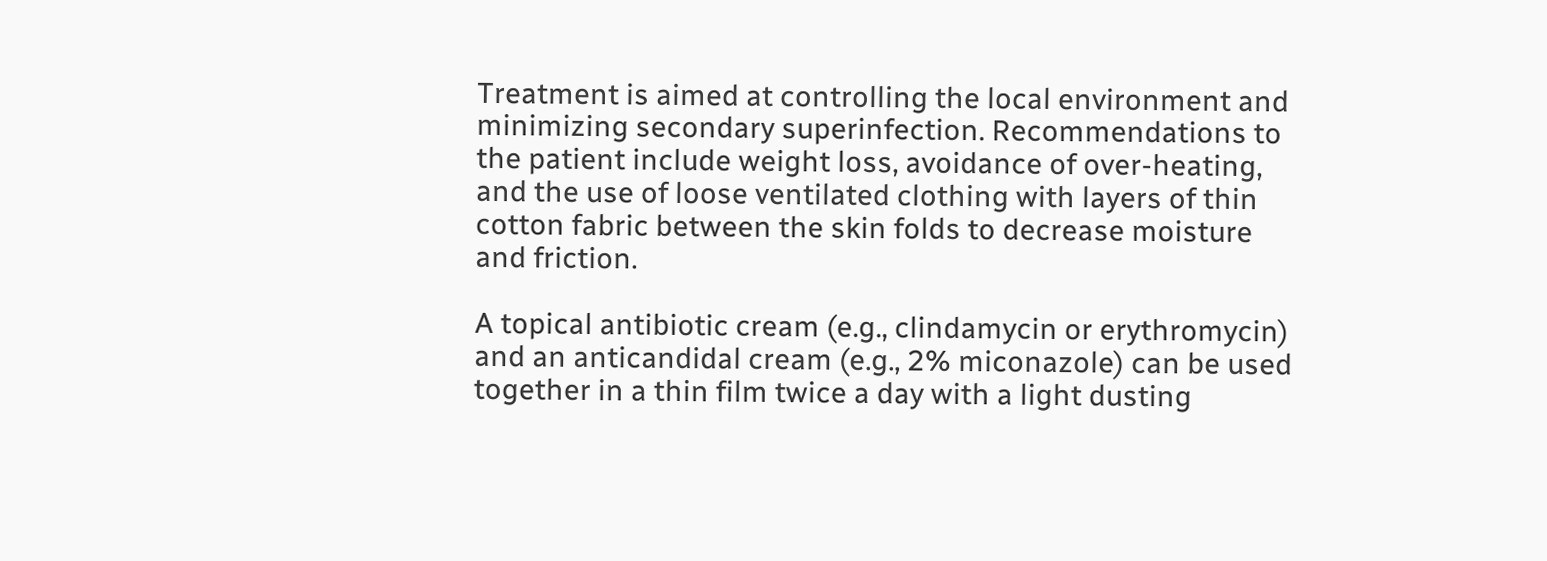Treatment is aimed at controlling the local environment and minimizing secondary superinfection. Recommendations to the patient include weight loss, avoidance of over-heating, and the use of loose ventilated clothing with layers of thin cotton fabric between the skin folds to decrease moisture and friction.

A topical antibiotic cream (e.g., clindamycin or erythromycin) and an anticandidal cream (e.g., 2% miconazole) can be used together in a thin film twice a day with a light dusting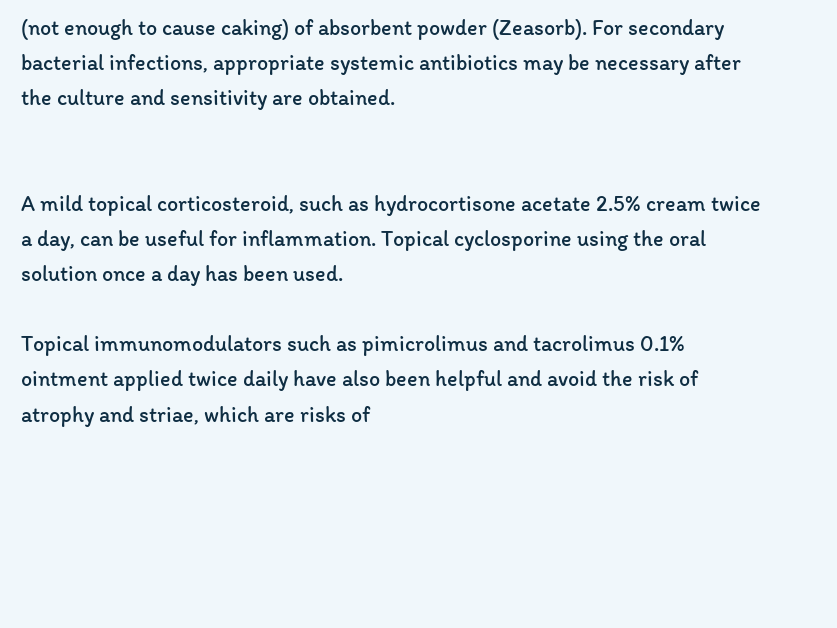(not enough to cause caking) of absorbent powder (Zeasorb). For secondary bacterial infections, appropriate systemic antibiotics may be necessary after the culture and sensitivity are obtained.


A mild topical corticosteroid, such as hydrocortisone acetate 2.5% cream twice a day, can be useful for inflammation. Topical cyclosporine using the oral solution once a day has been used.

Topical immunomodulators such as pimicrolimus and tacrolimus 0.1% ointment applied twice daily have also been helpful and avoid the risk of atrophy and striae, which are risks of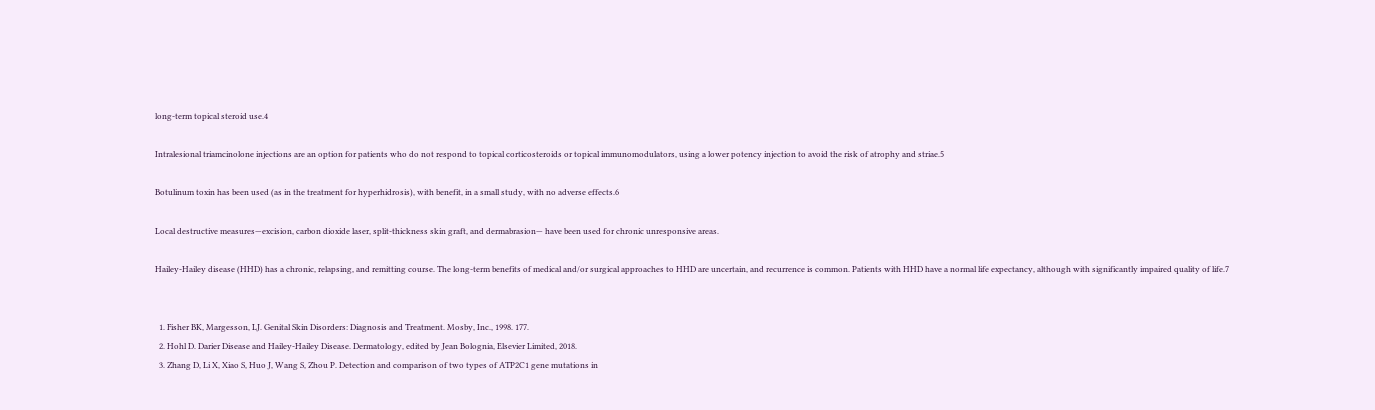long-term topical steroid use.4

Intralesional triamcinolone injections are an option for patients who do not respond to topical corticosteroids or topical immunomodulators, using a lower potency injection to avoid the risk of atrophy and striae.5

Botulinum toxin has been used (as in the treatment for hyperhidrosis), with benefit, in a small study, with no adverse effects.6

Local destructive measures—excision, carbon dioxide laser, split-thickness skin graft, and dermabrasion— have been used for chronic unresponsive areas.

Hailey-Hailey disease (HHD) has a chronic, relapsing, and remitting course. The long-term benefits of medical and/or surgical approaches to HHD are uncertain, and recurrence is common. Patients with HHD have a normal life expectancy, although with significantly impaired quality of life.7


  1. Fisher BK, Margesson, LJ. Genital Skin Disorders: Diagnosis and Treatment. Mosby, Inc., 1998. 177.
  2. Hohl D. Darier Disease and Hailey-Hailey Disease. Dermatology, edited by Jean Bolognia, Elsevier Limited, 2018.
  3. Zhang D, Li X, Xiao S, Huo J, Wang S, Zhou P. Detection and comparison of two types of ATP2C1 gene mutations in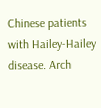Chinese patients with Hailey-Hailey disease. Arch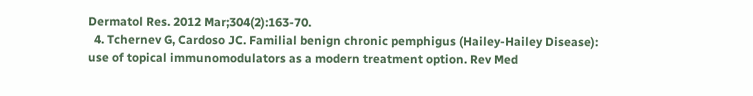Dermatol Res. 2012 Mar;304(2):163-70.
  4. Tchernev G, Cardoso JC. Familial benign chronic pemphigus (Hailey-Hailey Disease): use of topical immunomodulators as a modern treatment option. Rev Med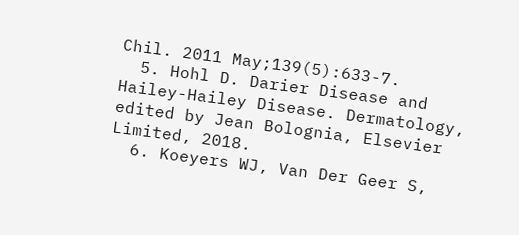Chil. 2011 May;139(5):633-7.
  5. Hohl D. Darier Disease and Hailey-Hailey Disease. Dermatology, edited by Jean Bolognia, Elsevier Limited, 2018.
  6. Koeyers WJ, Van Der Geer S,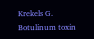Krekels G. Botulinum toxin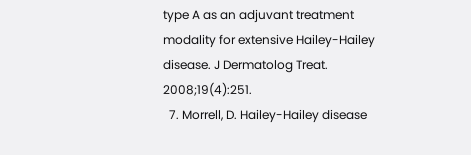type A as an adjuvant treatment modality for extensive Hailey-Hailey disease. J Dermatolog Treat. 2008;19(4):251.
  7. Morrell, D. Hailey-Hailey disease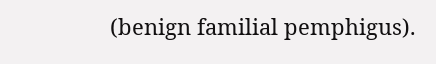(benign familial pemphigus).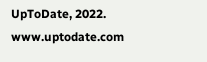UpToDate, 2022. www.uptodate.com